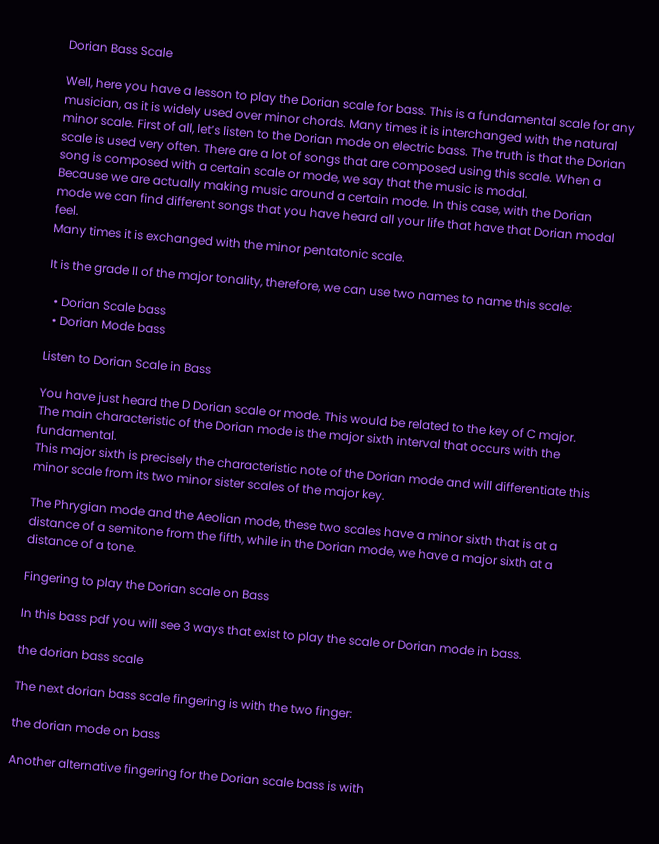Dorian Bass Scale

Well, here you have a lesson to play the Dorian scale for bass. This is a fundamental scale for any musician, as it is widely used over minor chords. Many times it is interchanged with the natural minor scale. First of all, let’s listen to the Dorian mode on electric bass. The truth is that the Dorian scale is used very often. There are a lot of songs that are composed using this scale. When a song is composed with a certain scale or mode, we say that the music is modal.
Because we are actually making music around a certain mode. In this case, with the Dorian mode we can find different songs that you have heard all your life that have that Dorian modal feel.
Many times it is exchanged with the minor pentatonic scale.

It is the grade II of the major tonality, therefore, we can use two names to name this scale:

  • Dorian Scale bass
  • Dorian Mode bass

Listen to Dorian Scale in Bass

You have just heard the D Dorian scale or mode. This would be related to the key of C major.
The main characteristic of the Dorian mode is the major sixth interval that occurs with the fundamental.
This major sixth is precisely the characteristic note of the Dorian mode and will differentiate this minor scale from its two minor sister scales of the major key.

The Phrygian mode and the Aeolian mode, these two scales have a minor sixth that is at a distance of a semitone from the fifth, while in the Dorian mode, we have a major sixth at a distance of a tone.

Fingering to play the Dorian scale on Bass

In this bass pdf you will see 3 ways that exist to play the scale or Dorian mode in bass.

the dorian bass scale

The next dorian bass scale fingering is with the two finger:

the dorian mode on bass

Another alternative fingering for the Dorian scale bass is with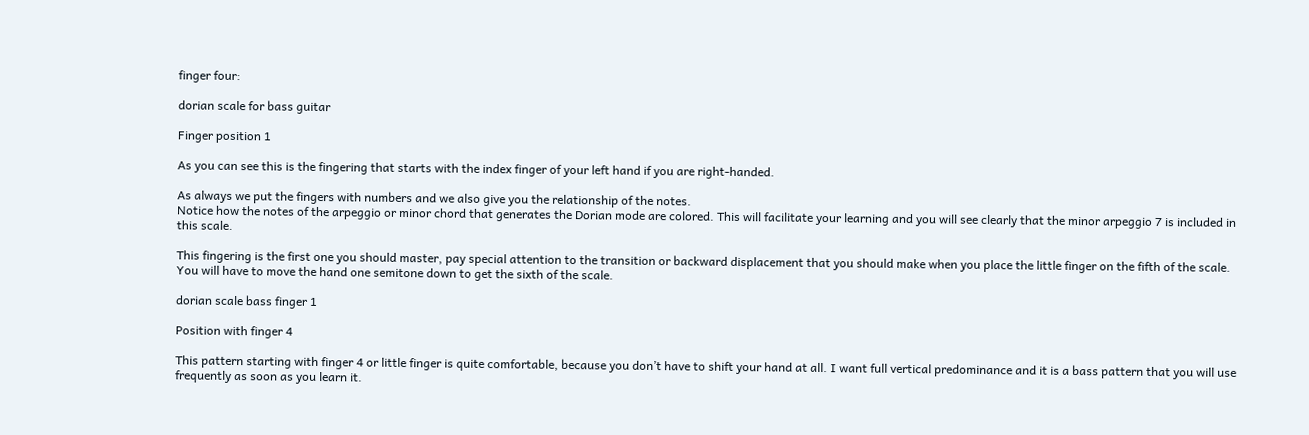finger four:

dorian scale for bass guitar

Finger position 1

As you can see this is the fingering that starts with the index finger of your left hand if you are right-handed.

As always we put the fingers with numbers and we also give you the relationship of the notes.
Notice how the notes of the arpeggio or minor chord that generates the Dorian mode are colored. This will facilitate your learning and you will see clearly that the minor arpeggio 7 is included in this scale.

This fingering is the first one you should master, pay special attention to the transition or backward displacement that you should make when you place the little finger on the fifth of the scale. You will have to move the hand one semitone down to get the sixth of the scale.

dorian scale bass finger 1

Position with finger 4

This pattern starting with finger 4 or little finger is quite comfortable, because you don’t have to shift your hand at all. I want full vertical predominance and it is a bass pattern that you will use frequently as soon as you learn it.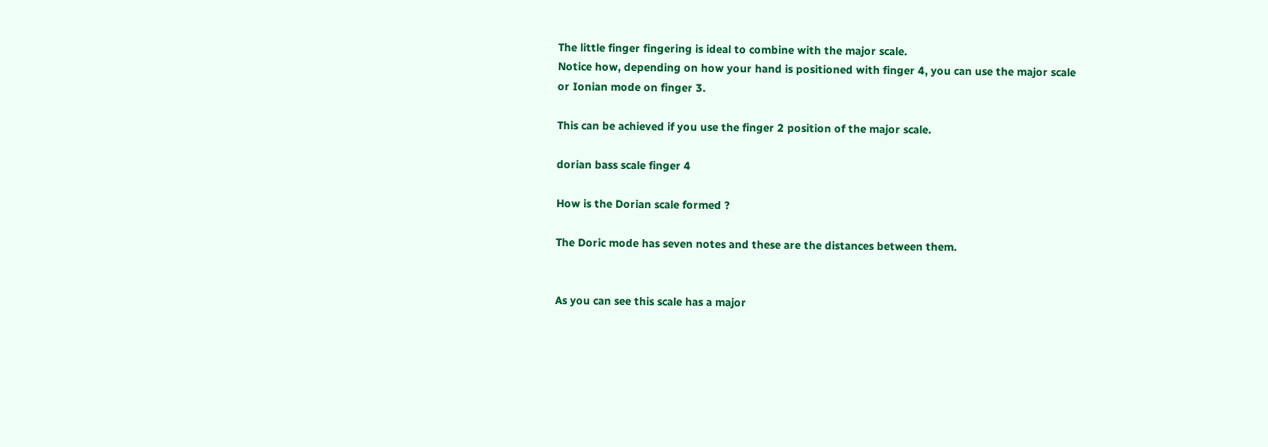The little finger fingering is ideal to combine with the major scale.
Notice how, depending on how your hand is positioned with finger 4, you can use the major scale or Ionian mode on finger 3.

This can be achieved if you use the finger 2 position of the major scale.

dorian bass scale finger 4

How is the Dorian scale formed ?

The Doric mode has seven notes and these are the distances between them.


As you can see this scale has a major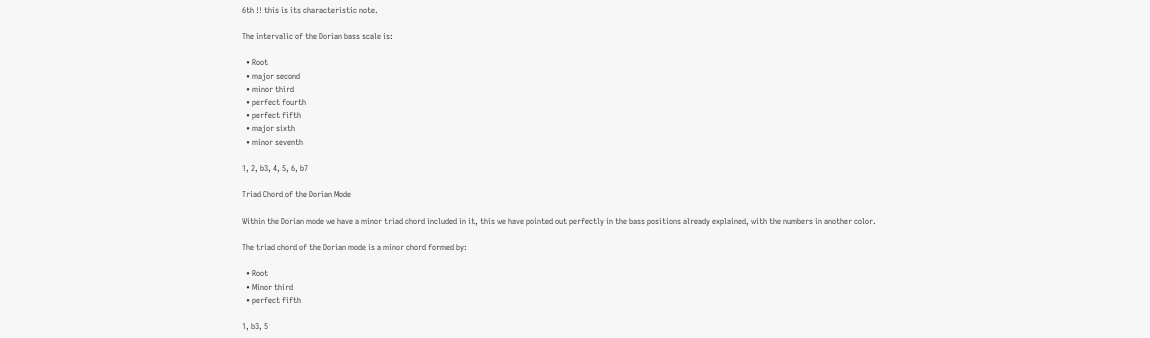6th !! this is its characteristic note.

The intervalic of the Dorian bass scale is:

  • Root
  • major second
  • minor third
  • perfect fourth
  • perfect fifth
  • major sixth
  • minor seventh

1, 2, b3, 4, 5, 6, b7

Triad Chord of the Dorian Mode

Within the Dorian mode we have a minor triad chord included in it, this we have pointed out perfectly in the bass positions already explained, with the numbers in another color.

The triad chord of the Dorian mode is a minor chord formed by:

  • Root
  • Minor third
  • perfect fifth

1, b3, 5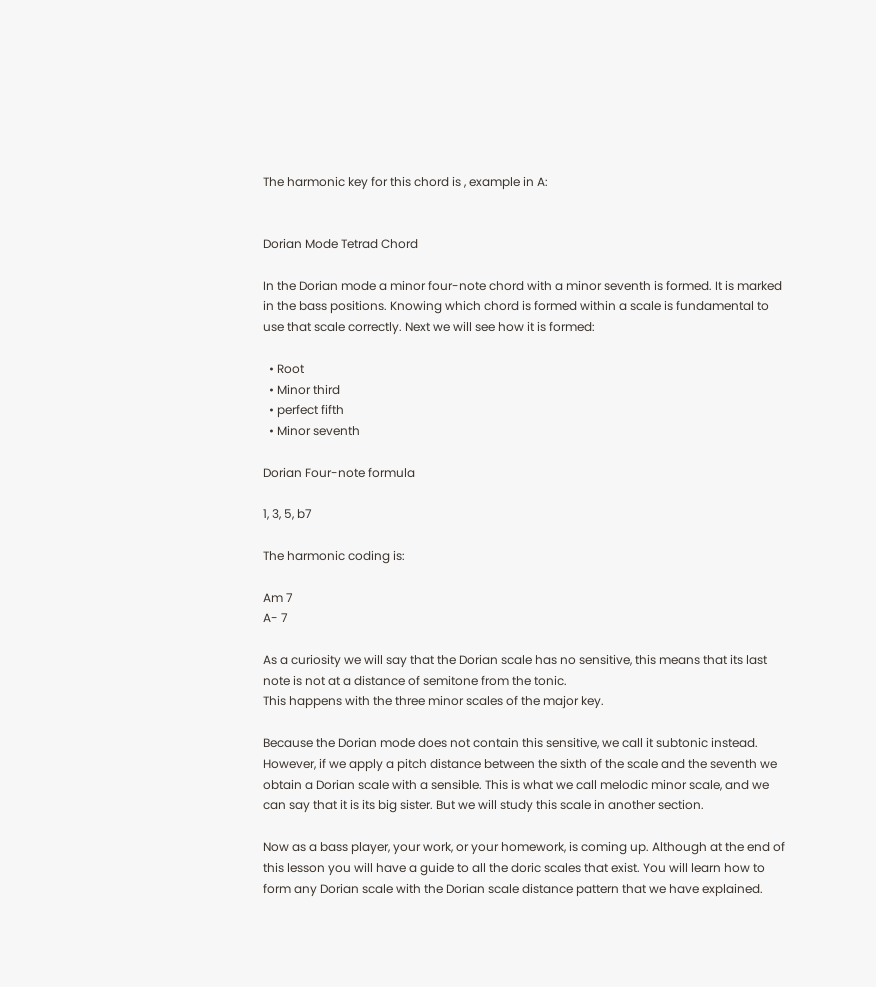The harmonic key for this chord is , example in A:


Dorian Mode Tetrad Chord

In the Dorian mode a minor four-note chord with a minor seventh is formed. It is marked in the bass positions. Knowing which chord is formed within a scale is fundamental to use that scale correctly. Next we will see how it is formed:

  • Root
  • Minor third
  • perfect fifth
  • Minor seventh

Dorian Four-note formula

1, 3, 5, b7

The harmonic coding is:

Am 7
A- 7

As a curiosity we will say that the Dorian scale has no sensitive, this means that its last note is not at a distance of semitone from the tonic.
This happens with the three minor scales of the major key.

Because the Dorian mode does not contain this sensitive, we call it subtonic instead.
However, if we apply a pitch distance between the sixth of the scale and the seventh we obtain a Dorian scale with a sensible. This is what we call melodic minor scale, and we can say that it is its big sister. But we will study this scale in another section.

Now as a bass player, your work, or your homework, is coming up. Although at the end of this lesson you will have a guide to all the doric scales that exist. You will learn how to form any Dorian scale with the Dorian scale distance pattern that we have explained.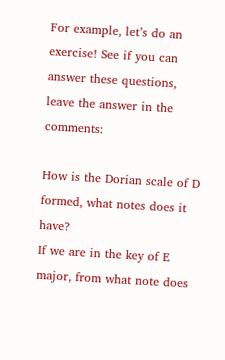For example, let’s do an exercise! See if you can answer these questions, leave the answer in the comments:

How is the Dorian scale of D formed, what notes does it have?
If we are in the key of E major, from what note does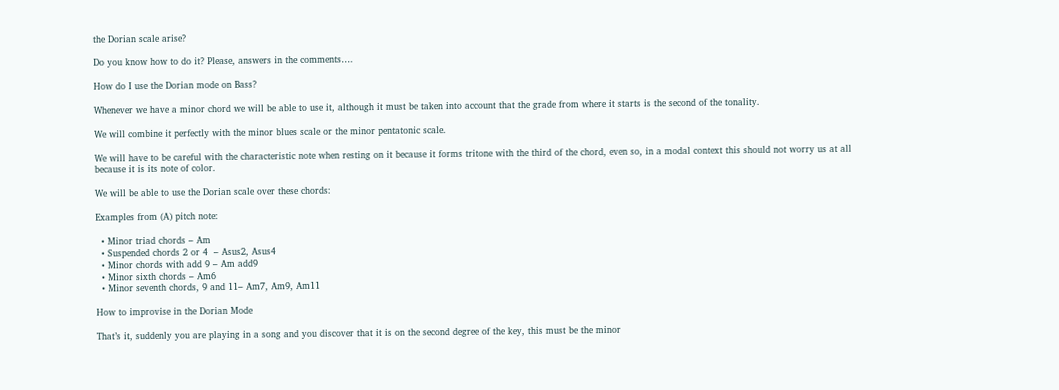the Dorian scale arise?

Do you know how to do it? Please, answers in the comments….

How do I use the Dorian mode on Bass?

Whenever we have a minor chord we will be able to use it, although it must be taken into account that the grade from where it starts is the second of the tonality.

We will combine it perfectly with the minor blues scale or the minor pentatonic scale.

We will have to be careful with the characteristic note when resting on it because it forms tritone with the third of the chord, even so, in a modal context this should not worry us at all because it is its note of color.

We will be able to use the Dorian scale over these chords:

Examples from (A) pitch note:

  • Minor triad chords – Am
  • Suspended chords 2 or 4  – Asus2, Asus4
  • Minor chords with add 9 – Am add9
  • Minor sixth chords – Am6
  • Minor seventh chords, 9 and 11– Am7, Am9, Am11

How to improvise in the Dorian Mode

That’s it, suddenly you are playing in a song and you discover that it is on the second degree of the key, this must be the minor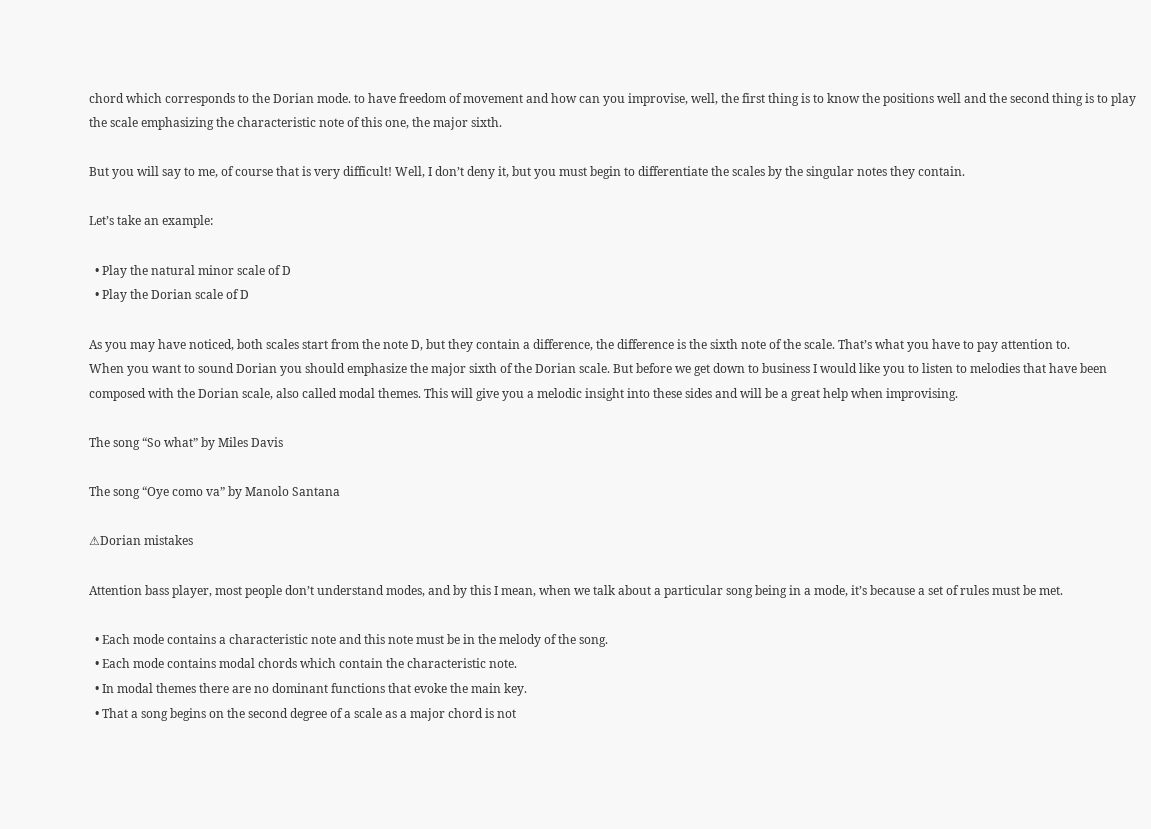chord which corresponds to the Dorian mode. to have freedom of movement and how can you improvise, well, the first thing is to know the positions well and the second thing is to play the scale emphasizing the characteristic note of this one, the major sixth.

But you will say to me, of course that is very difficult! Well, I don’t deny it, but you must begin to differentiate the scales by the singular notes they contain.

Let’s take an example:

  • Play the natural minor scale of D
  • Play the Dorian scale of D

As you may have noticed, both scales start from the note D, but they contain a difference, the difference is the sixth note of the scale. That’s what you have to pay attention to.
When you want to sound Dorian you should emphasize the major sixth of the Dorian scale. But before we get down to business I would like you to listen to melodies that have been composed with the Dorian scale, also called modal themes. This will give you a melodic insight into these sides and will be a great help when improvising.

The song “So what” by Miles Davis

The song “Oye como va” by Manolo Santana

⚠Dorian mistakes

Attention bass player, most people don’t understand modes, and by this I mean, when we talk about a particular song being in a mode, it’s because a set of rules must be met.

  • Each mode contains a characteristic note and this note must be in the melody of the song.
  • Each mode contains modal chords which contain the characteristic note.
  • In modal themes there are no dominant functions that evoke the main key.
  • That a song begins on the second degree of a scale as a major chord is not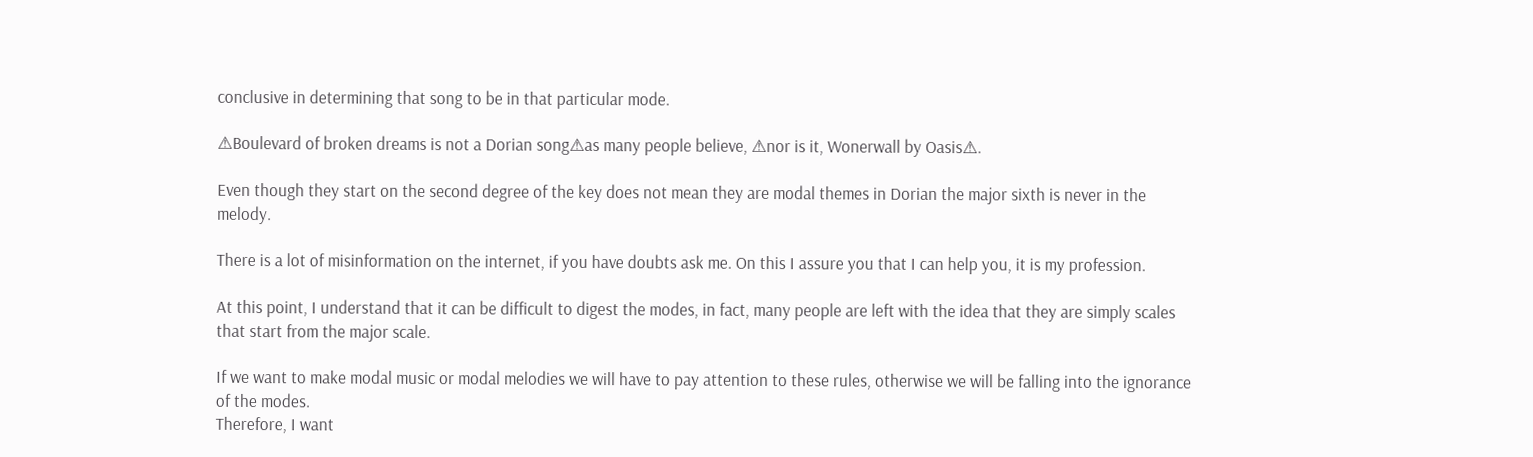conclusive in determining that song to be in that particular mode.

⚠Boulevard of broken dreams is not a Dorian song⚠as many people believe, ⚠nor is it, Wonerwall by Oasis⚠.

Even though they start on the second degree of the key does not mean they are modal themes in Dorian the major sixth is never in the melody.

There is a lot of misinformation on the internet, if you have doubts ask me. On this I assure you that I can help you, it is my profession.

At this point, I understand that it can be difficult to digest the modes, in fact, many people are left with the idea that they are simply scales that start from the major scale.

If we want to make modal music or modal melodies we will have to pay attention to these rules, otherwise we will be falling into the ignorance of the modes.
Therefore, I want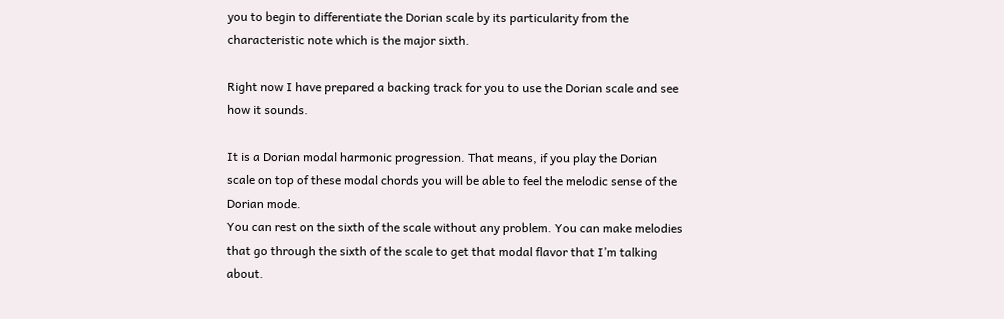you to begin to differentiate the Dorian scale by its particularity from the characteristic note which is the major sixth.

Right now I have prepared a backing track for you to use the Dorian scale and see how it sounds.

It is a Dorian modal harmonic progression. That means, if you play the Dorian scale on top of these modal chords you will be able to feel the melodic sense of the Dorian mode.
You can rest on the sixth of the scale without any problem. You can make melodies that go through the sixth of the scale to get that modal flavor that I’m talking about.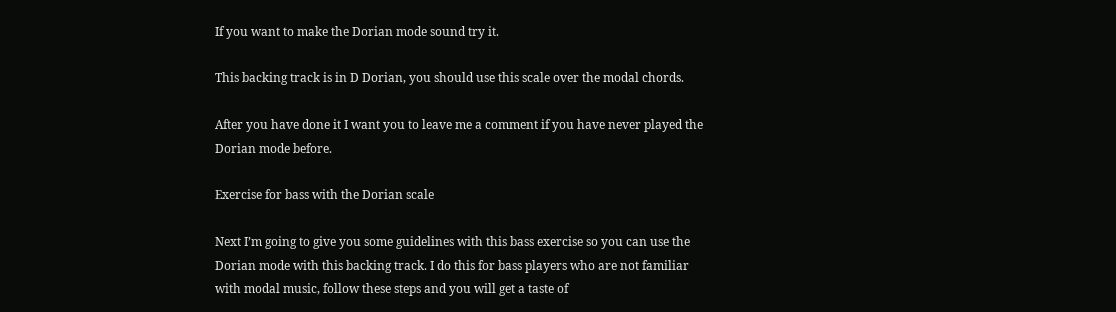If you want to make the Dorian mode sound try it.

This backing track is in D Dorian, you should use this scale over the modal chords.

After you have done it I want you to leave me a comment if you have never played the Dorian mode before.

Exercise for bass with the Dorian scale

Next I’m going to give you some guidelines with this bass exercise so you can use the Dorian mode with this backing track. I do this for bass players who are not familiar with modal music, follow these steps and you will get a taste of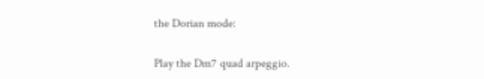the Dorian mode:

Play the Dm7 quad arpeggio.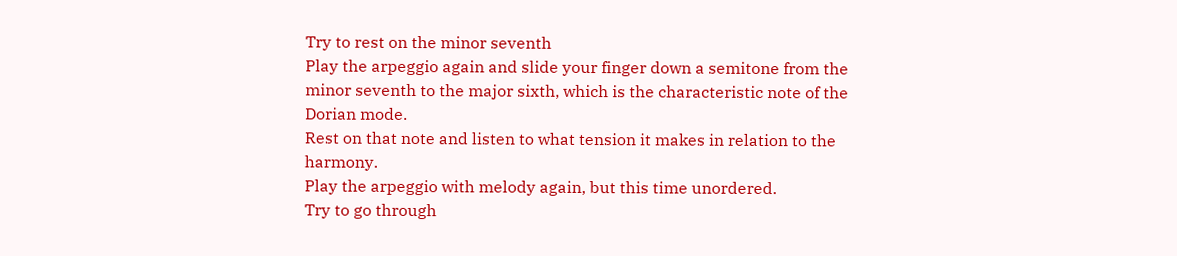Try to rest on the minor seventh
Play the arpeggio again and slide your finger down a semitone from the minor seventh to the major sixth, which is the characteristic note of the Dorian mode.
Rest on that note and listen to what tension it makes in relation to the harmony.
Play the arpeggio with melody again, but this time unordered.
Try to go through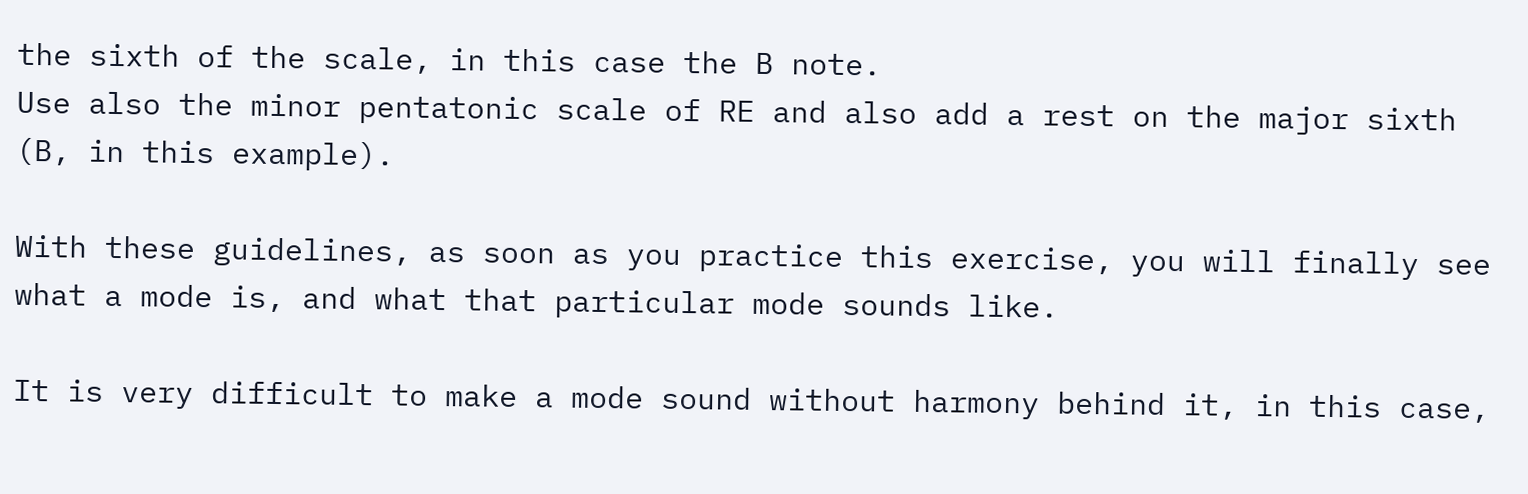the sixth of the scale, in this case the B note.
Use also the minor pentatonic scale of RE and also add a rest on the major sixth (B, in this example).

With these guidelines, as soon as you practice this exercise, you will finally see what a mode is, and what that particular mode sounds like.

It is very difficult to make a mode sound without harmony behind it, in this case,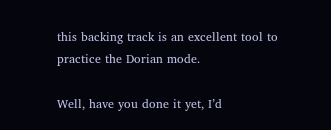this backing track is an excellent tool to practice the Dorian mode.

Well, have you done it yet, I’d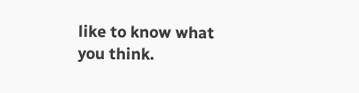like to know what you think.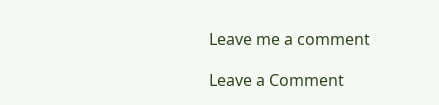Leave me a comment

Leave a Comment